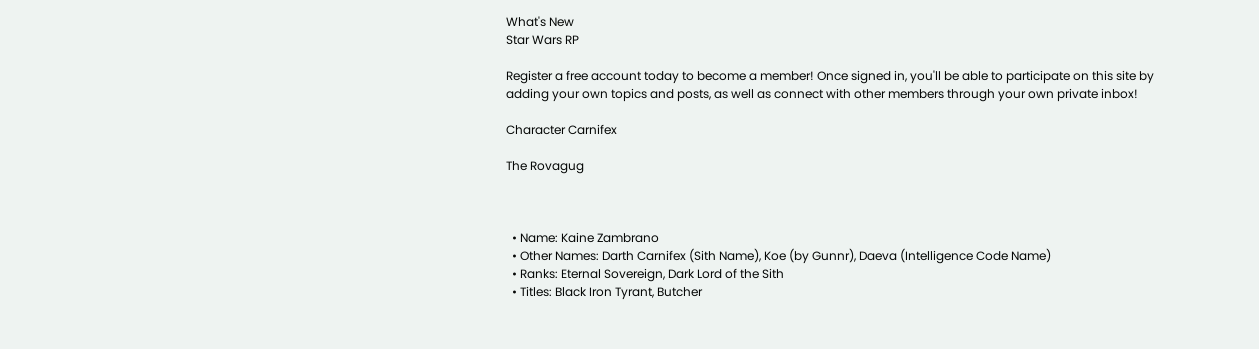What's New
Star Wars RP

Register a free account today to become a member! Once signed in, you'll be able to participate on this site by adding your own topics and posts, as well as connect with other members through your own private inbox!

Character Carnifex

The Rovagug



  • Name: Kaine Zambrano
  • Other Names: Darth Carnifex (Sith Name), Koe (by Gunnr), Daeva (Intelligence Code Name)
  • Ranks: Eternal Sovereign, Dark Lord of the Sith
  • Titles: Black Iron Tyrant, Butcher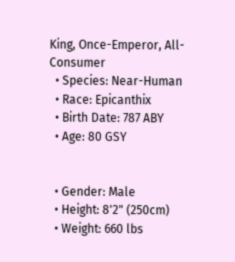King, Once-Emperor, All-Consumer
  • Species: Near-Human
  • Race: Epicanthix
  • Birth Date: 787 ABY
  • Age: 80 GSY


  • Gender: Male
  • Height: 8'2" (250cm)
  • Weight: 660 lbs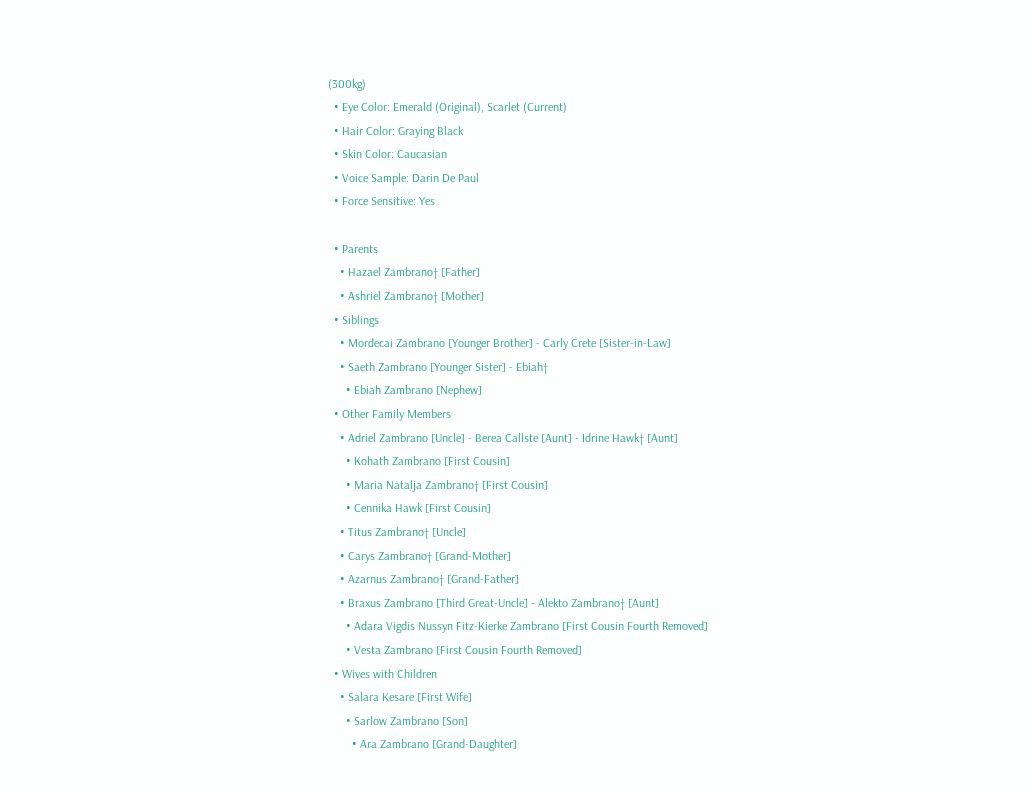(300kg)
  • Eye Color: Emerald (Original), Scarlet (Current)
  • Hair Color: Graying Black
  • Skin Color: Caucasian
  • Voice Sample: Darin De Paul
  • Force Sensitive: Yes

  • Parents
    • Hazael Zambrano† [Father]
    • Ashriel Zambrano† [Mother]
  • Siblings
    • Mordecai Zambrano [Younger Brother] - Carly Crete [Sister-in-Law]
    • Saeth Zambrano [Younger Sister] - Ebiah†
      • Ebiah Zambrano [Nephew]
  • Other Family Members
    • Adriel Zambrano [Uncle] - Berea Callste [Aunt] - Idrine Hawk† [Aunt]
      • Kohath Zambrano [First Cousin]
      • Maria Natalja Zambrano† [First Cousin]
      • Cennika Hawk [First Cousin]
    • Titus Zambrano† [Uncle]
    • Carys Zambrano† [Grand-Mother]
    • Azarnus Zambrano† [Grand-Father]
    • Braxus Zambrano [Third Great-Uncle] - Alekto Zambrano† [Aunt]
      • Adara Vigdis Nussyn Fitz-Kierke Zambrano [First Cousin Fourth Removed]
      • Vesta Zambrano [First Cousin Fourth Removed]
  • Wives with Children
    • Salara Kesare [First Wife]
      • Sarlow Zambrano [Son]
        • Ara Zambrano [Grand-Daughter]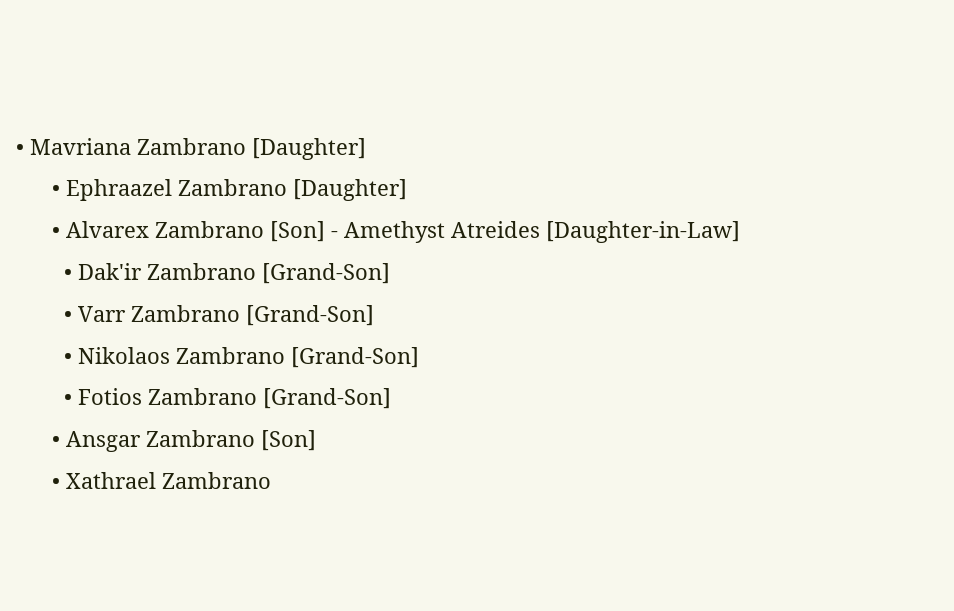• Mavriana Zambrano [Daughter]
      • Ephraazel Zambrano [Daughter]
      • Alvarex Zambrano [Son] - Amethyst Atreides [Daughter-in-Law]
        • Dak'ir Zambrano [Grand-Son]
        • Varr Zambrano [Grand-Son]
        • Nikolaos Zambrano [Grand-Son]
        • Fotios Zambrano [Grand-Son]
      • Ansgar Zambrano [Son]
      • Xathrael Zambrano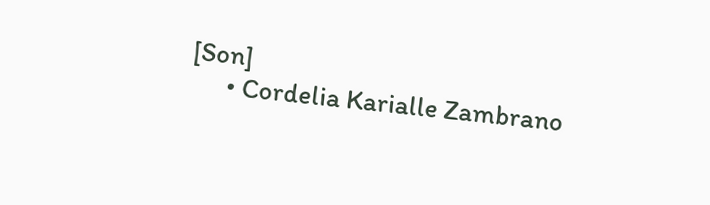[Son]
      • Cordelia Karialle Zambrano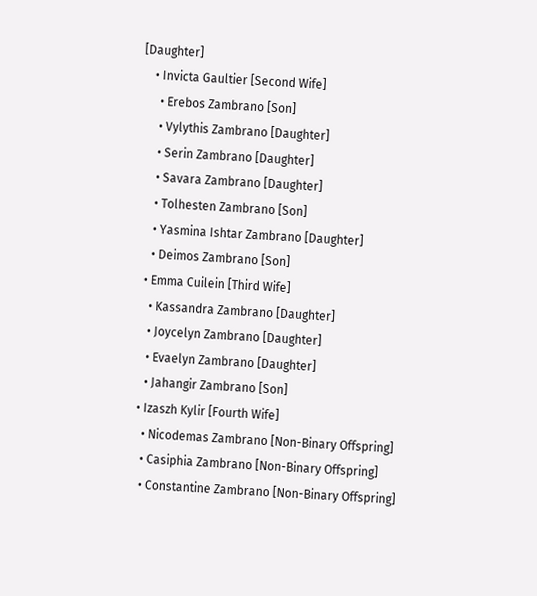[Daughter]
    • Invicta Gaultier [Second Wife]
      • Erebos Zambrano [Son]
      • Vylythis Zambrano [Daughter]
      • Serin Zambrano [Daughter]
      • Savara Zambrano [Daughter]
      • Tolhesten Zambrano [Son]
      • Yasmina Ishtar Zambrano [Daughter]
      • Deimos Zambrano [Son]
    • Emma Cuilein [Third Wife]
      • Kassandra Zambrano [Daughter]
      • Joycelyn Zambrano [Daughter]
      • Evaelyn Zambrano [Daughter]
      • Jahangir Zambrano [Son]
    • Izaszh Kylir [Fourth Wife]
      • Nicodemas Zambrano [Non-Binary Offspring]
      • Casiphia Zambrano [Non-Binary Offspring]
      • Constantine Zambrano [Non-Binary Offspring]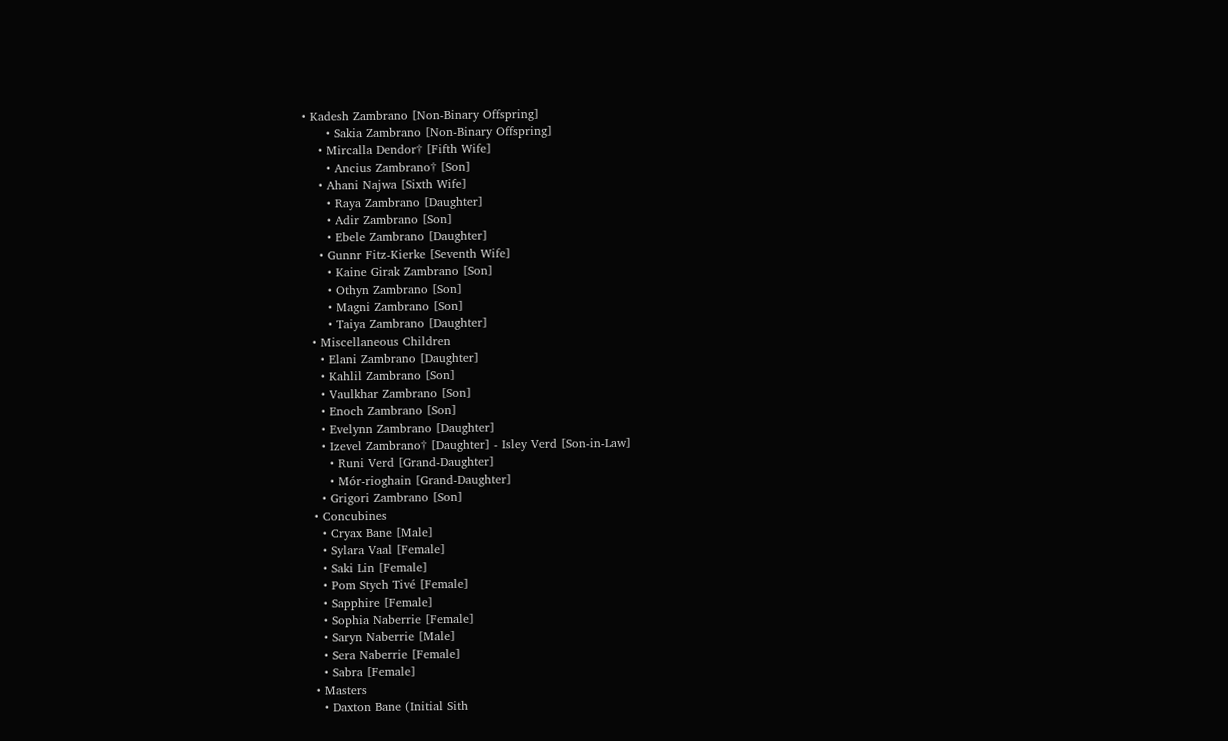• Kadesh Zambrano [Non-Binary Offspring]
      • Sakia Zambrano [Non-Binary Offspring]
    • Mircalla Dendor† [Fifth Wife]
      • Ancius Zambrano† [Son]
    • Ahani Najwa [Sixth Wife]
      • Raya Zambrano [Daughter]
      • Adir Zambrano [Son]
      • Ebele Zambrano [Daughter]
    • Gunnr Fitz-Kierke [Seventh Wife]
      • Kaine Girak Zambrano [Son]
      • Othyn Zambrano [Son]
      • Magni Zambrano [Son]
      • Taiya Zambrano [Daughter]
  • Miscellaneous Children
    • Elani Zambrano [Daughter]
    • Kahlil Zambrano [Son]
    • Vaulkhar Zambrano [Son]
    • Enoch Zambrano [Son]
    • Evelynn Zambrano [Daughter]
    • Izevel Zambrano† [Daughter] - Isley Verd [Son-in-Law]
      • Runi Verd [Grand-Daughter]
      • Mór-rioghain [Grand-Daughter]
    • Grigori Zambrano [Son]
  • Concubines
    • Cryax Bane [Male]
    • Sylara Vaal [Female]
    • Saki Lin [Female]
    • Pom Stych Tivé [Female]
    • Sapphire [Female]
    • Sophia Naberrie [Female]
    • Saryn Naberrie [Male]
    • Sera Naberrie [Female]
    • Sabra [Female]
  • Masters
    • Daxton Bane (Initial Sith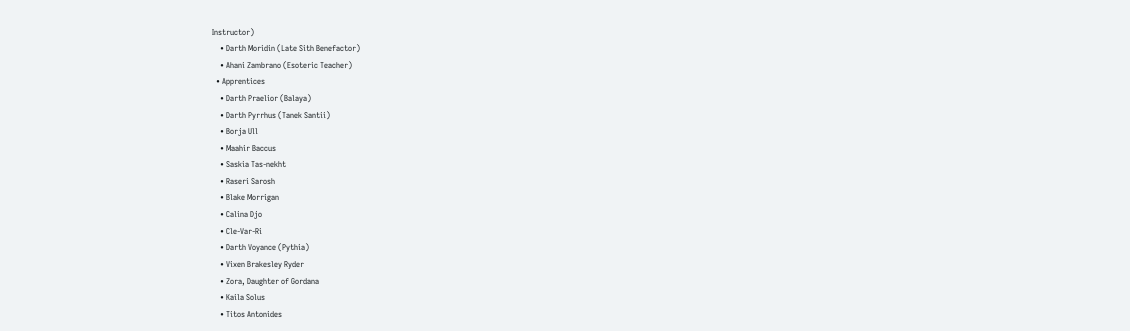Instructor)
    • Darth Moridin (Late Sith Benefactor)
    • Ahani Zambrano (Esoteric Teacher)
  • Apprentices
    • Darth Praelior (Balaya)
    • Darth Pyrrhus (Tanek Santii)
    • Borja Ull
    • Maahir Baccus
    • Saskia Tas-nekht
    • Raseri Sarosh
    • Blake Morrigan
    • Calina Djo
    • Cle-Var-Ri
    • Darth Voyance (Pythia)
    • Vixen Brakesley Ryder
    • Zora, Daughter of Gordana
    • Kaila Solus
    • Titos Antonides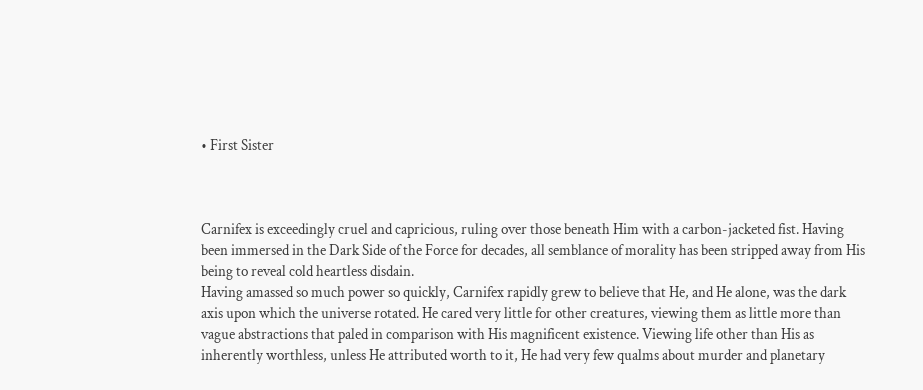• First Sister



Carnifex is exceedingly cruel and capricious, ruling over those beneath Him with a carbon-jacketed fist. Having been immersed in the Dark Side of the Force for decades, all semblance of morality has been stripped away from His being to reveal cold heartless disdain.
Having amassed so much power so quickly, Carnifex rapidly grew to believe that He, and He alone, was the dark axis upon which the universe rotated. He cared very little for other creatures, viewing them as little more than vague abstractions that paled in comparison with His magnificent existence. Viewing life other than His as inherently worthless, unless He attributed worth to it, He had very few qualms about murder and planetary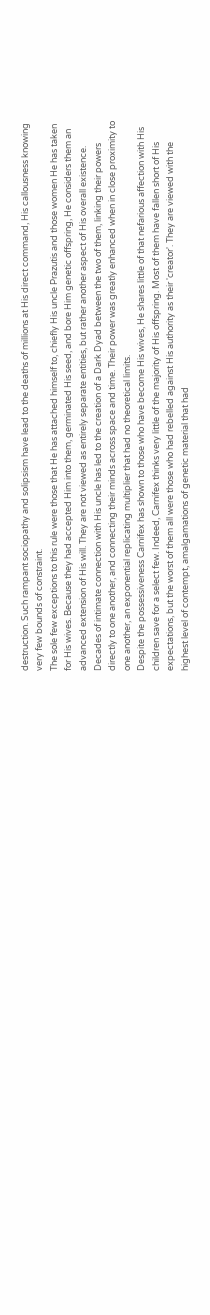destruction. Such rampant sociopathy and solipsism have lead to the deaths of millions at His direct command, His callousness knowing very few bounds of constraint.
The sole few exceptions to this rule were those that He has attached himself to, chiefly His uncle Prazutis and those women He has taken for His wives. Because they had accepted Him into them, germinated His seed, and bore Him genetic offspring, He considers them an advanced extension of His will. They are not viewed as entirely separate entities, but rather another aspect of His overall existence. Decades of intimate connection with His uncle has led to the creation of a Dark Dyad between the two of them, linking their powers directly to one another, and connecting their minds across space and time. Their power was greatly enhanced when in close proximity to one another, an exponential replicating multiplier that had no theoretical limits.
Despite the possessiveness Carnifex has shown to those who have become His wives, He shares little of that nefarious affection with His children save for a select few. Indeed, Carnifex thinks very little of the majority of His offspring. Most of them have fallen short of His expectations, but the worst of them all were those who had rebelled against His authority as their 'creator'. They are viewed with the highest level of contempt, amalgamations of genetic material that had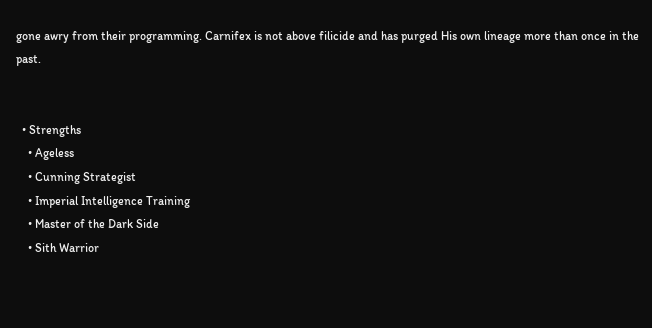gone awry from their programming. Carnifex is not above filicide and has purged His own lineage more than once in the past.


  • Strengths
    • Ageless
    • Cunning Strategist
    • Imperial Intelligence Training
    • Master of the Dark Side
    • Sith Warrior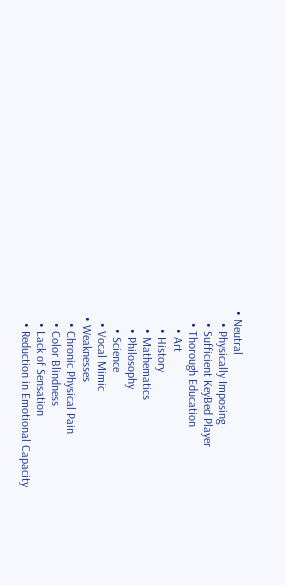• Neutral
    • Physically Imposing
    • Sufficient KeyBed Player
    • Thorough Education
      • Art
      • History
      • Mathematics
      • Philosophy
      • Science
    • Vocal Mimic
  • Weaknesses
    • Chronic Physical Pain
    • Color Blindness
    • Lack of Sensation
    • Reduction in Emotional Capacity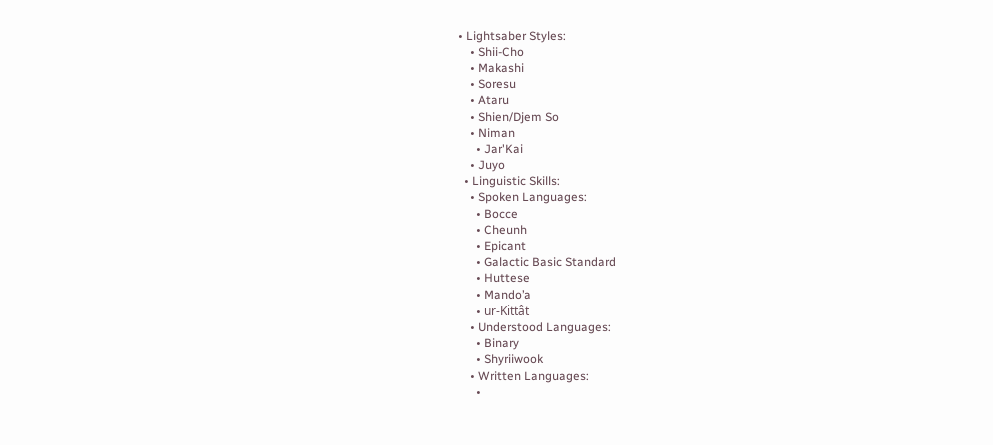• Lightsaber Styles:
    • Shii-Cho
    • Makashi
    • Soresu
    • Ataru
    • Shien/Djem So
    • Niman
      • Jar'Kai
    • Juyo
  • Linguistic Skills:
    • Spoken Languages:
      • Bocce
      • Cheunh
      • Epicant
      • Galactic Basic Standard
      • Huttese
      • Mando’a
      • ur-Kittât
    • Understood Languages:
      • Binary
      • Shyriiwook
    • Written Languages:
      •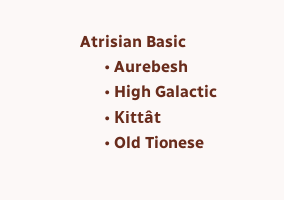Atrisian Basic
      • Aurebesh
      • High Galactic
      • Kittât
      • Old Tionese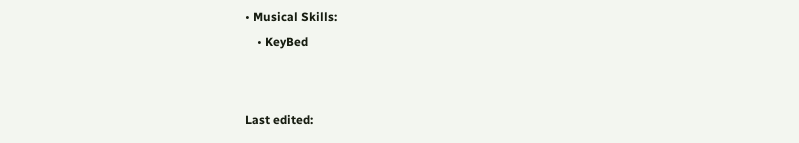• Musical Skills:
    • KeyBed


Last edited: